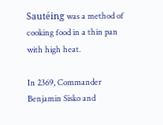Sautéing was a method of cooking food in a thin pan with high heat.

In 2369, Commander Benjamin Sisko and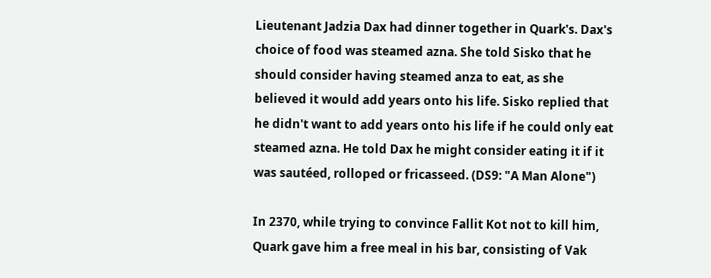Lieutenant Jadzia Dax had dinner together in Quark's. Dax's choice of food was steamed azna. She told Sisko that he should consider having steamed anza to eat, as she believed it would add years onto his life. Sisko replied that he didn't want to add years onto his life if he could only eat steamed azna. He told Dax he might consider eating it if it was sautéed, rolloped or fricasseed. (DS9: "A Man Alone")

In 2370, while trying to convince Fallit Kot not to kill him, Quark gave him a free meal in his bar, consisting of Vak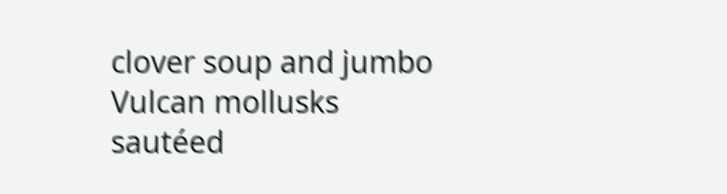clover soup and jumbo Vulcan mollusks sautéed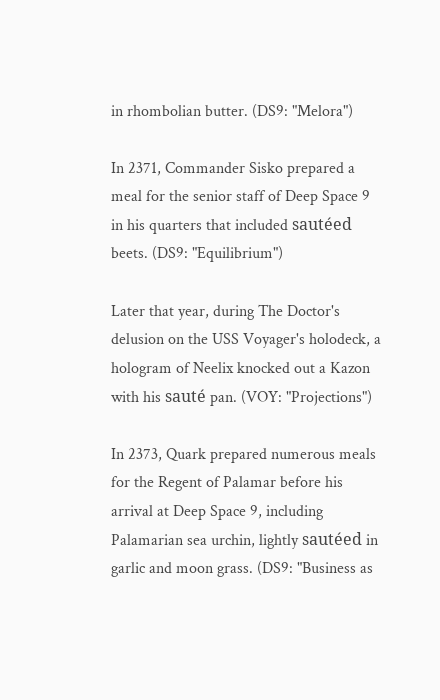in rhombolian butter. (DS9: "Melora")

In 2371, Commander Sisko prepared a meal for the senior staff of Deep Space 9 in his quarters that included sautéed beets. (DS9: "Equilibrium")

Later that year, during The Doctor's delusion on the USS Voyager's holodeck, a hologram of Neelix knocked out a Kazon with his sauté pan. (VOY: "Projections")

In 2373, Quark prepared numerous meals for the Regent of Palamar before his arrival at Deep Space 9, including Palamarian sea urchin, lightly sautéed in garlic and moon grass. (DS9: "Business as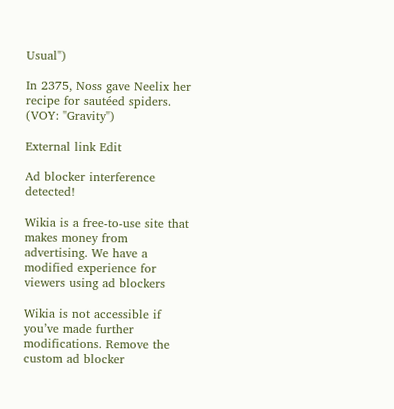Usual")

In 2375, Noss gave Neelix her recipe for sautéed spiders. (VOY: "Gravity")

External link Edit

Ad blocker interference detected!

Wikia is a free-to-use site that makes money from advertising. We have a modified experience for viewers using ad blockers

Wikia is not accessible if you’ve made further modifications. Remove the custom ad blocker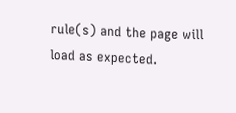rule(s) and the page will load as expected.